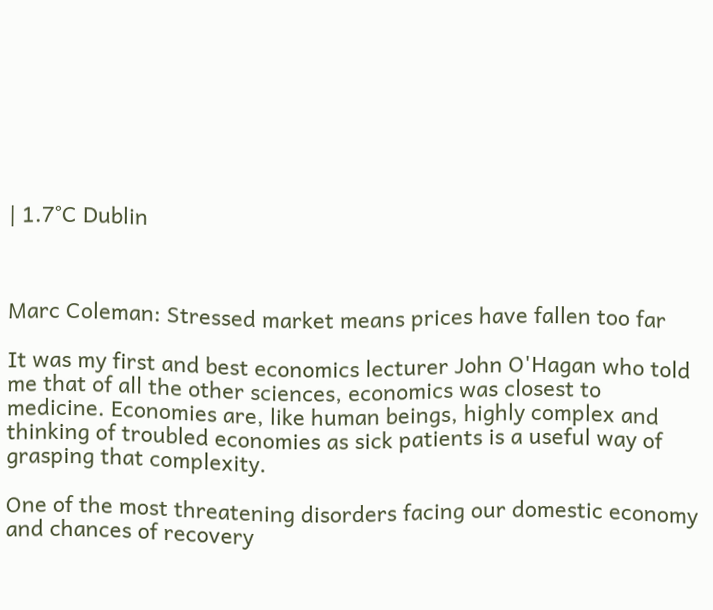| 1.7°C Dublin



Marc Coleman: Stressed market means prices have fallen too far

It was my first and best economics lecturer John O'Hagan who told me that of all the other sciences, economics was closest to medicine. Economies are, like human beings, highly complex and thinking of troubled economies as sick patients is a useful way of grasping that complexity.

One of the most threatening disorders facing our domestic economy and chances of recovery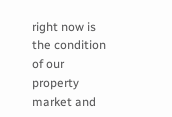right now is the condition of our property market and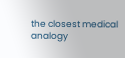the closest medical analogy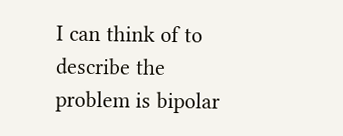I can think of to describe the problem is bipolar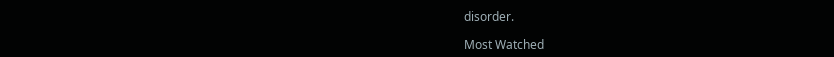disorder.

Most Watched